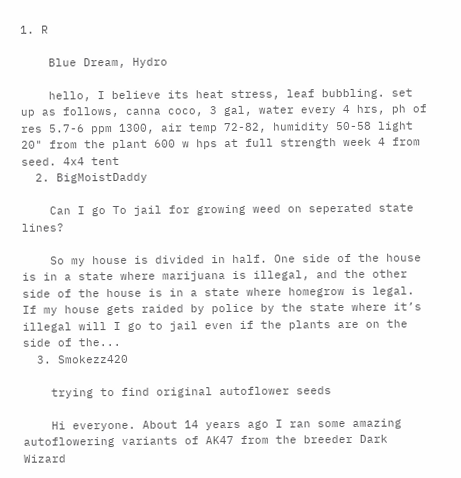1. R

    Blue Dream, Hydro

    hello, I believe its heat stress, leaf bubbling. set up as follows, canna coco, 3 gal, water every 4 hrs, ph of res 5.7-6 ppm 1300, air temp 72-82, humidity 50-58 light 20" from the plant 600 w hps at full strength week 4 from seed. 4x4 tent
  2. BigMoistDaddy

    Can I go To jail for growing weed on seperated state lines?

    So my house is divided in half. One side of the house is in a state where marijuana is illegal, and the other side of the house is in a state where homegrow is legal. If my house gets raided by police by the state where it’s illegal will I go to jail even if the plants are on the side of the...
  3. Smokezz420

    trying to find original autoflower seeds

    Hi everyone. About 14 years ago I ran some amazing autoflowering variants of AK47 from the breeder Dark Wizard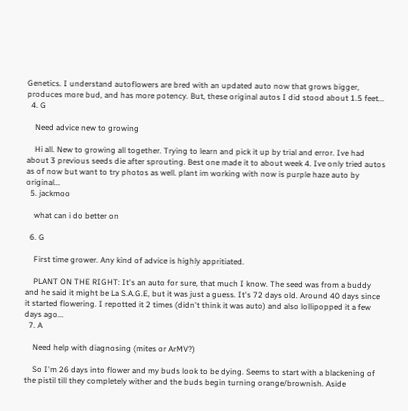Genetics. I understand autoflowers are bred with an updated auto now that grows bigger, produces more bud, and has more potency. But, these original autos I did stood about 1.5 feet...
  4. G

    Need advice new to growing

    Hi all. New to growing all together. Trying to learn and pick it up by trial and error. Ive had about 3 previous seeds die after sprouting. Best one made it to about week 4. Ive only tried autos as of now but want to try photos as well. plant im working with now is purple haze auto by original...
  5. jackmoo

    what can i do better on

  6. G

    First time grower. Any kind of advice is highly appritiated.

    PLANT ON THE RIGHT: It's an auto for sure, that much I know. The seed was from a buddy and he said it might be La S.A.G.E, but it was just a guess. It's 72 days old. Around 40 days since it started flowering. I repotted it 2 times (didn't think it was auto) and also lollipopped it a few days ago...
  7. A

    Need help with diagnosing (mites or ArMV?)

    So I'm 26 days into flower and my buds look to be dying. Seems to start with a blackening of the pistil till they completely wither and the buds begin turning orange/brownish. Aside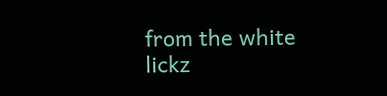from the white lickz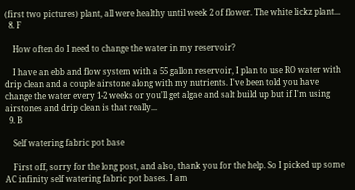(first two pictures) plant, all were healthy until week 2 of flower. The white lickz plant...
  8. F

    How often do I need to change the water in my reservoir?

    I have an ebb and flow system with a 55 gallon reservoir, I plan to use RO water with drip clean and a couple airstone along with my nutrients. I've been told you have change the water every 1-2 weeks or you'll get algae and salt build up but if I'm using airstones and drip clean is that really...
  9. B

    Self watering fabric pot base

    First off, sorry for the long post, and also, thank you for the help. So I picked up some AC infinity self watering fabric pot bases. I am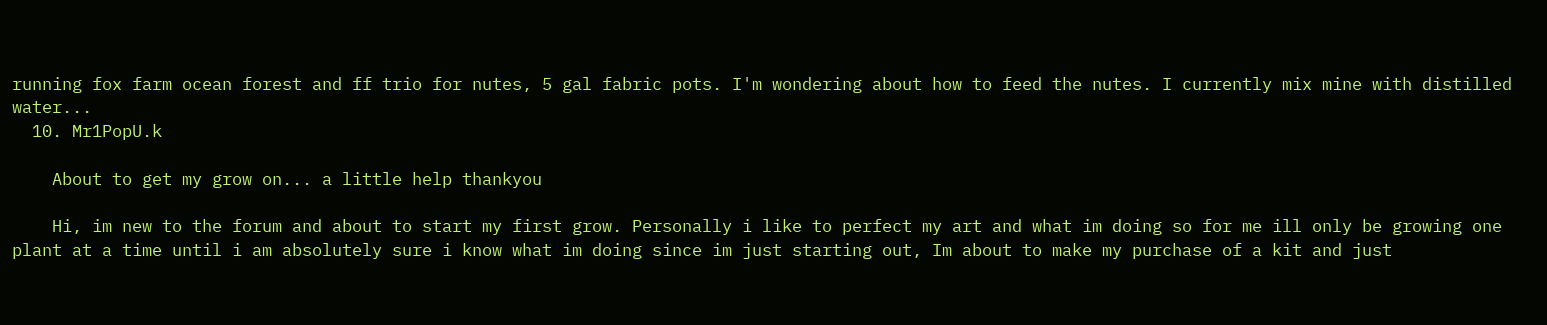running fox farm ocean forest and ff trio for nutes, 5 gal fabric pots. I'm wondering about how to feed the nutes. I currently mix mine with distilled water...
  10. Mr1PopU.k

    About to get my grow on... a little help thankyou

    Hi, im new to the forum and about to start my first grow. Personally i like to perfect my art and what im doing so for me ill only be growing one plant at a time until i am absolutely sure i know what im doing since im just starting out, Im about to make my purchase of a kit and just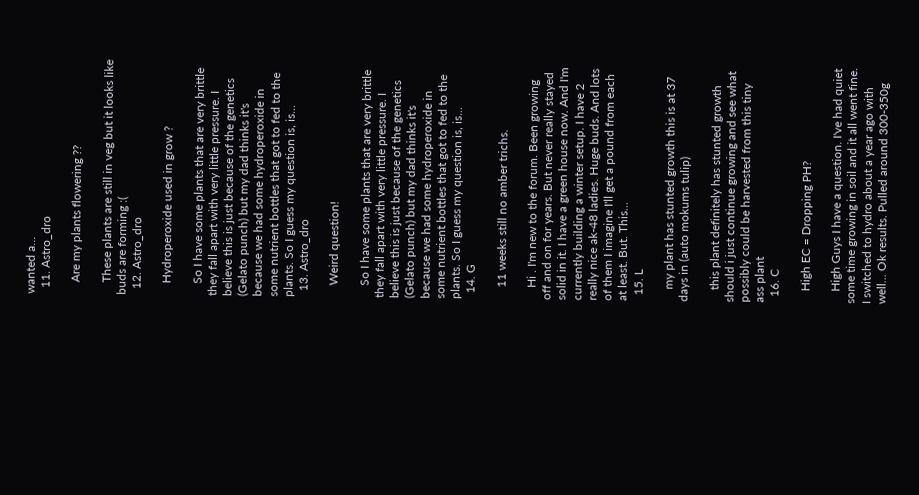wanted a...
  11. Astro_dro

    Are my plants flowering ??

    These plants are still in veg but it looks like buds are forming :(
  12. Astro_dro

    Hydroperoxide used in grow ?

    So I have some plants that are very brittle they fall apart with very little pressure. I believe this is just because of the genetics (Gelato punch) but my dad thinks it's because we had some hydroperoxide in some nutrient bottles that got to fed to the plants. So I guess my question is, is...
  13. Astro_dro

    Weird question!

    So I have some plants that are very brittle they fall apart with very little pressure. I believe this is just because of the genetics (Gelato punch) but my dad thinks it's because we had some hydroperoxide in some nutrient bottles that got to fed to the plants. So I guess my question is, is...
  14. G

    11 weeks still no amber trichs.

    Hi . I'm new to the forum. Been growing off and on for years. But never really stayed solid in it. I have a green house now. And I'm currently building a winter setup. I have 2 really nice ak-48 ladies. Huge buds. And lots of them I imagine I'll get a pound from each at least. But. This...
  15. L

    my plant has stunted growth this is at 37 days in (auto mokums tulip)

    this plant definitely has stunted growth should i just continue growing and see what possibly could be harvested from this tiny ass plant
  16. C

    High EC = Dropping PH?

    High Guys I have a question. I've had quiet some time growing in soil and it all went fine. I switched to hydro about a year ago with well... Ok results. Pulled around 300-350g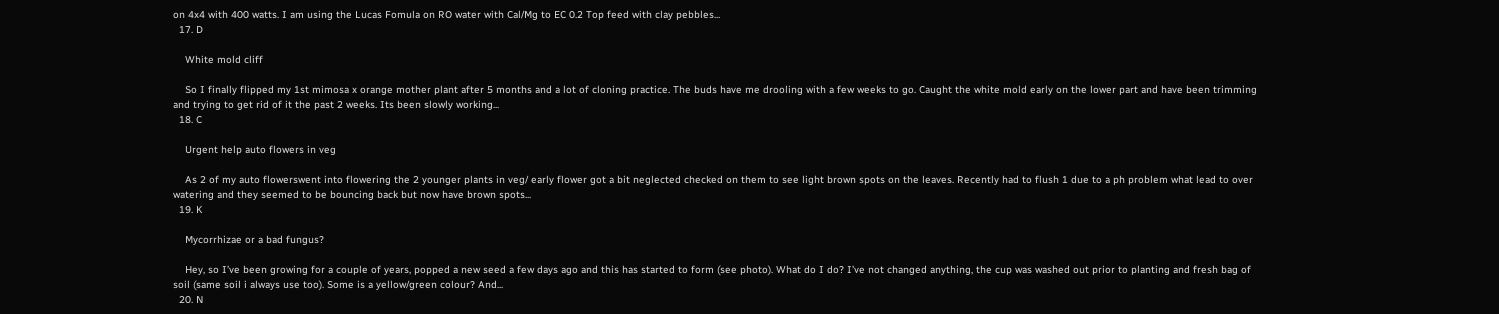on 4x4 with 400 watts. I am using the Lucas Fomula on RO water with Cal/Mg to EC 0.2 Top feed with clay pebbles...
  17. D

    White mold cliff

    So I finally flipped my 1st mimosa x orange mother plant after 5 months and a lot of cloning practice. The buds have me drooling with a few weeks to go. Caught the white mold early on the lower part and have been trimming and trying to get rid of it the past 2 weeks. Its been slowly working...
  18. C

    Urgent help auto flowers in veg

    As 2 of my auto flowerswent into flowering the 2 younger plants in veg/ early flower got a bit neglected checked on them to see light brown spots on the leaves. Recently had to flush 1 due to a ph problem what lead to over watering and they seemed to be bouncing back but now have brown spots...
  19. K

    Mycorrhizae or a bad fungus?

    Hey, so I’ve been growing for a couple of years, popped a new seed a few days ago and this has started to form (see photo). What do I do? I’ve not changed anything, the cup was washed out prior to planting and fresh bag of soil (same soil i always use too). Some is a yellow/green colour? And...
  20. N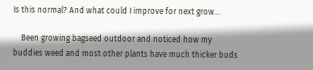Is this normal? And what could I improve for next grow…

    Been growing bagseed outdoor and noticed how my buddies weed and most other plants have much thicker buds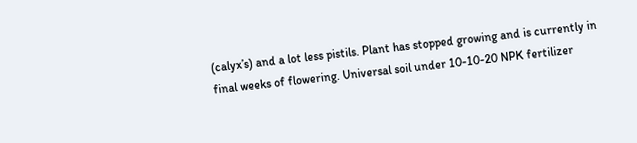(calyx’s) and a lot less pistils. Plant has stopped growing and is currently in final weeks of flowering. Universal soil under 10-10-20 NPK fertilizer